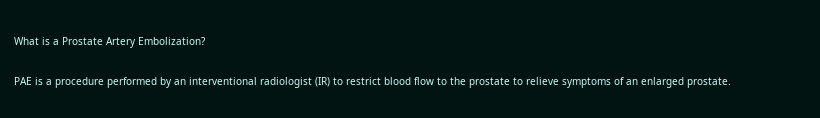What is a Prostate Artery Embolization?

PAE is a procedure performed by an interventional radiologist (IR) to restrict blood flow to the prostate to relieve symptoms of an enlarged prostate.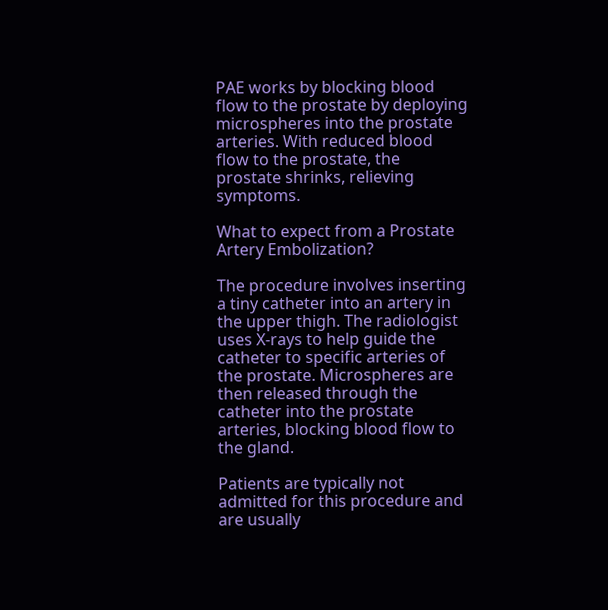PAE works by blocking blood flow to the prostate by deploying microspheres into the prostate arteries. With reduced blood flow to the prostate, the prostate shrinks, relieving symptoms.

What to expect from a Prostate Artery Embolization?

The procedure involves inserting a tiny catheter into an artery in the upper thigh. The radiologist uses X-rays to help guide the catheter to specific arteries of the prostate. Microspheres are then released through the catheter into the prostate arteries, blocking blood flow to the gland.

Patients are typically not admitted for this procedure and are usually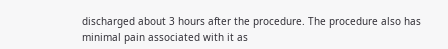discharged about 3 hours after the procedure. The procedure also has minimal pain associated with it as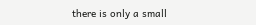there is only a small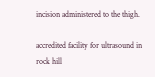incision administered to the thigh.

accredited facility for ultrasound in rock hill